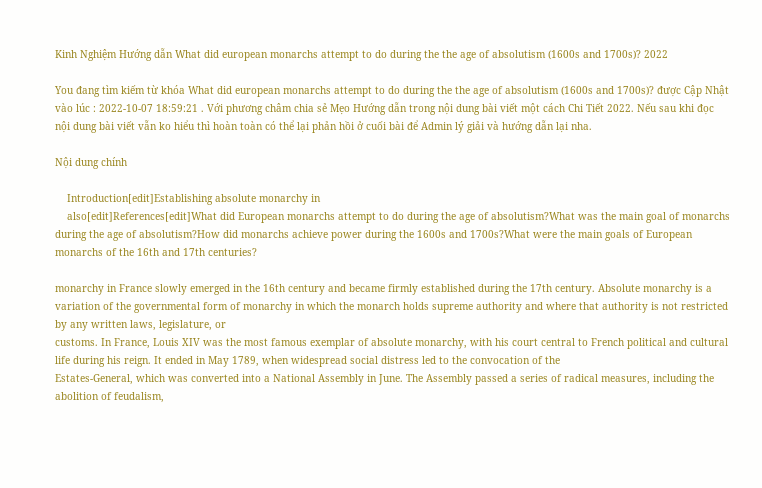Kinh Nghiệm Hướng dẫn What did european monarchs attempt to do during the the age of absolutism (1600s and 1700s)? 2022

You đang tìm kiếm từ khóa What did european monarchs attempt to do during the the age of absolutism (1600s and 1700s)? được Cập Nhật vào lúc : 2022-10-07 18:59:21 . Với phương châm chia sẻ Mẹo Hướng dẫn trong nội dung bài viết một cách Chi Tiết 2022. Nếu sau khi đọc nội dung bài viết vẫn ko hiểu thì hoàn toàn có thể lại phản hồi ở cuối bài để Admin lý giải và hướng dẫn lại nha.

Nội dung chính

    Introduction[edit]Establishing absolute monarchy in
    also[edit]References[edit]What did European monarchs attempt to do during the age of absolutism?What was the main goal of monarchs during the age of absolutism?How did monarchs achieve power during the 1600s and 1700s?What were the main goals of European monarchs of the 16th and 17th centuries?

monarchy in France slowly emerged in the 16th century and became firmly established during the 17th century. Absolute monarchy is a variation of the governmental form of monarchy in which the monarch holds supreme authority and where that authority is not restricted by any written laws, legislature, or
customs. In France, Louis XIV was the most famous exemplar of absolute monarchy, with his court central to French political and cultural life during his reign. It ended in May 1789, when widespread social distress led to the convocation of the
Estates-General, which was converted into a National Assembly in June. The Assembly passed a series of radical measures, including the
abolition of feudalism,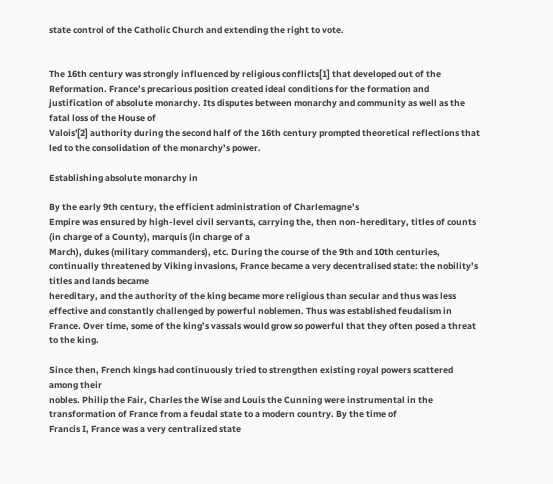state control of the Catholic Church and extending the right to vote.


The 16th century was strongly influenced by religious conflicts[1] that developed out of the
Reformation. France’s precarious position created ideal conditions for the formation and justification of absolute monarchy. Its disputes between monarchy and community as well as the fatal loss of the House of
Valois'[2] authority during the second half of the 16th century prompted theoretical reflections that led to the consolidation of the monarchy’s power.

Establishing absolute monarchy in

By the early 9th century, the efficient administration of Charlemagne’s
Empire was ensured by high-level civil servants, carrying the, then non-hereditary, titles of counts (in charge of a County), marquis (in charge of a
March), dukes (military commanders), etc. During the course of the 9th and 10th centuries, continually threatened by Viking invasions, France became a very decentralised state: the nobility’s titles and lands became
hereditary, and the authority of the king became more religious than secular and thus was less effective and constantly challenged by powerful noblemen. Thus was established feudalism in France. Over time, some of the king’s vassals would grow so powerful that they often posed a threat to the king.

Since then, French kings had continuously tried to strengthen existing royal powers scattered among their
nobles. Philip the Fair, Charles the Wise and Louis the Cunning were instrumental in the transformation of France from a feudal state to a modern country. By the time of
Francis I, France was a very centralized state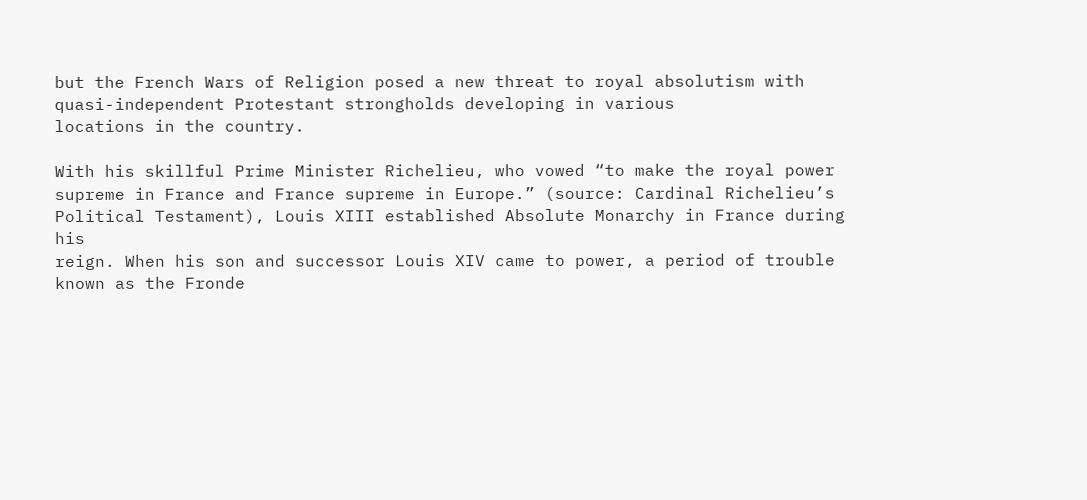but the French Wars of Religion posed a new threat to royal absolutism with quasi-independent Protestant strongholds developing in various
locations in the country.

With his skillful Prime Minister Richelieu, who vowed “to make the royal power supreme in France and France supreme in Europe.” (source: Cardinal Richelieu’s Political Testament), Louis XIII established Absolute Monarchy in France during his
reign. When his son and successor Louis XIV came to power, a period of trouble known as the Fronde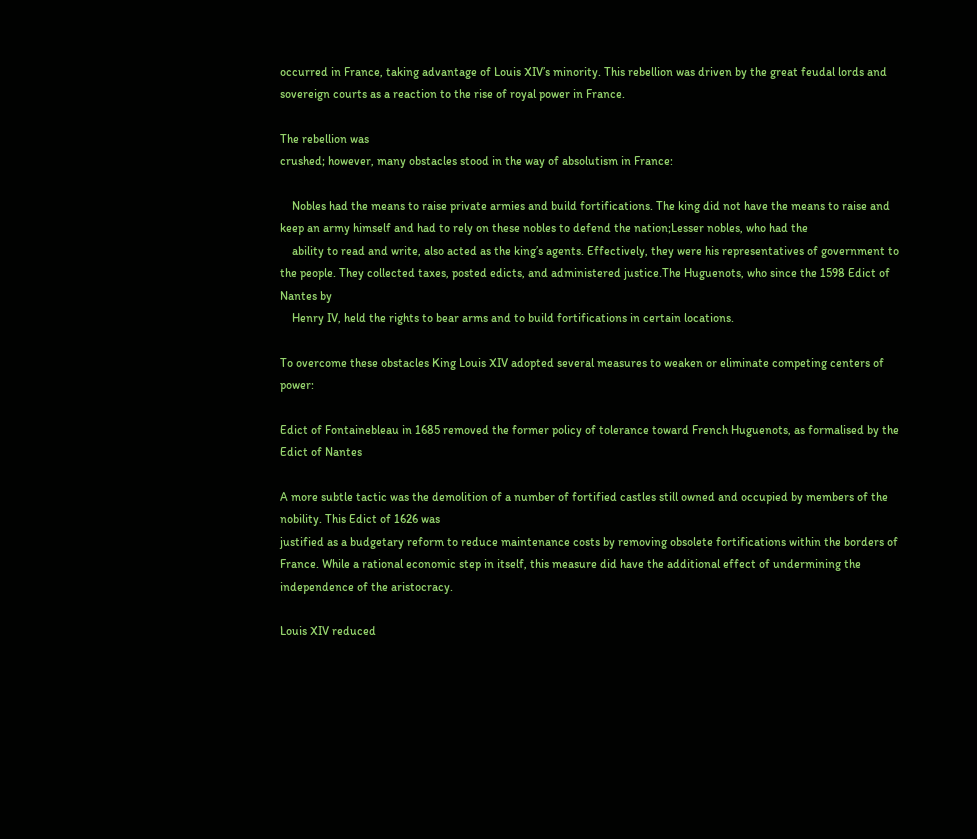occurred in France, taking advantage of Louis XIV’s minority. This rebellion was driven by the great feudal lords and sovereign courts as a reaction to the rise of royal power in France.

The rebellion was
crushed; however, many obstacles stood in the way of absolutism in France:

    Nobles had the means to raise private armies and build fortifications. The king did not have the means to raise and keep an army himself and had to rely on these nobles to defend the nation;Lesser nobles, who had the
    ability to read and write, also acted as the king’s agents. Effectively, they were his representatives of government to the people. They collected taxes, posted edicts, and administered justice.The Huguenots, who since the 1598 Edict of Nantes by
    Henry IV, held the rights to bear arms and to build fortifications in certain locations.

To overcome these obstacles King Louis XIV adopted several measures to weaken or eliminate competing centers of power:

Edict of Fontainebleau in 1685 removed the former policy of tolerance toward French Huguenots, as formalised by the Edict of Nantes

A more subtle tactic was the demolition of a number of fortified castles still owned and occupied by members of the nobility. This Edict of 1626 was
justified as a budgetary reform to reduce maintenance costs by removing obsolete fortifications within the borders of France. While a rational economic step in itself, this measure did have the additional effect of undermining the independence of the aristocracy.

Louis XIV reduced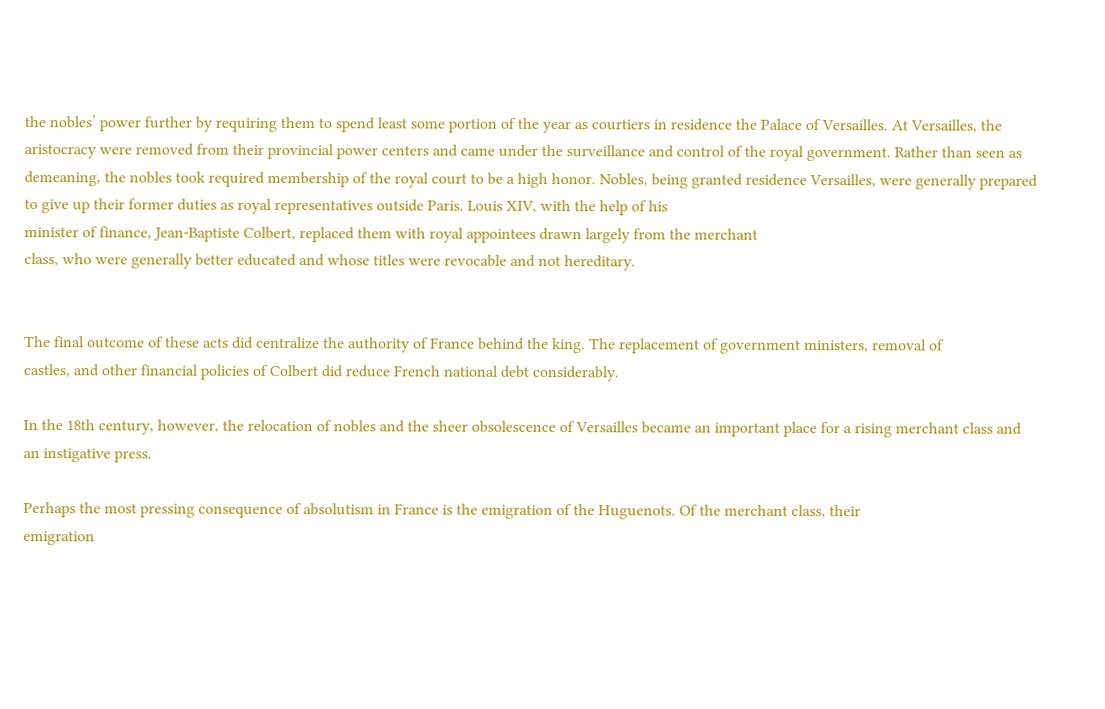the nobles’ power further by requiring them to spend least some portion of the year as courtiers in residence the Palace of Versailles. At Versailles, the aristocracy were removed from their provincial power centers and came under the surveillance and control of the royal government. Rather than seen as demeaning, the nobles took required membership of the royal court to be a high honor. Nobles, being granted residence Versailles, were generally prepared to give up their former duties as royal representatives outside Paris. Louis XIV, with the help of his
minister of finance, Jean-Baptiste Colbert, replaced them with royal appointees drawn largely from the merchant
class, who were generally better educated and whose titles were revocable and not hereditary.


The final outcome of these acts did centralize the authority of France behind the king. The replacement of government ministers, removal of
castles, and other financial policies of Colbert did reduce French national debt considerably.

In the 18th century, however, the relocation of nobles and the sheer obsolescence of Versailles became an important place for a rising merchant class and an instigative press.

Perhaps the most pressing consequence of absolutism in France is the emigration of the Huguenots. Of the merchant class, their
emigration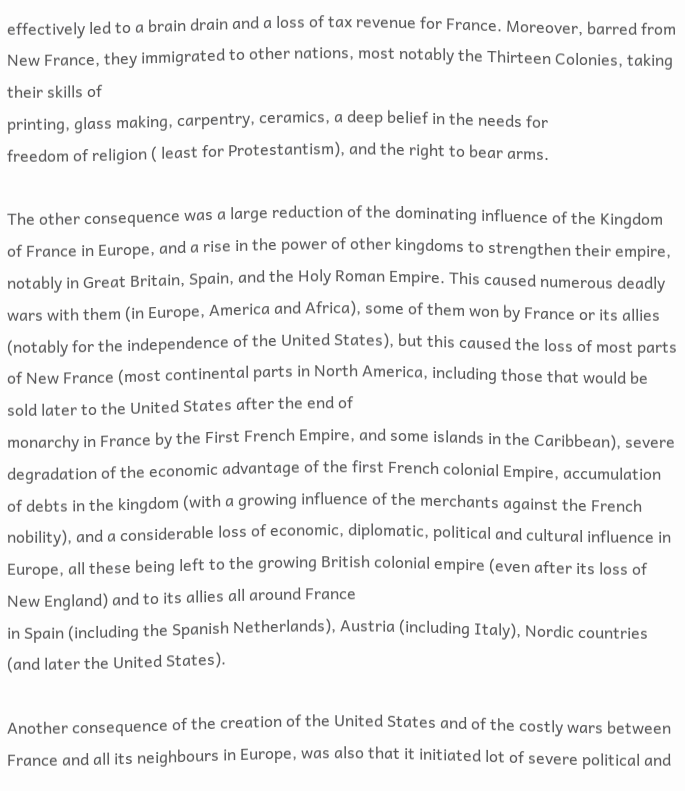effectively led to a brain drain and a loss of tax revenue for France. Moreover, barred from New France, they immigrated to other nations, most notably the Thirteen Colonies, taking their skills of
printing, glass making, carpentry, ceramics, a deep belief in the needs for
freedom of religion ( least for Protestantism), and the right to bear arms.

The other consequence was a large reduction of the dominating influence of the Kingdom
of France in Europe, and a rise in the power of other kingdoms to strengthen their empire, notably in Great Britain, Spain, and the Holy Roman Empire. This caused numerous deadly wars with them (in Europe, America and Africa), some of them won by France or its allies (notably for the independence of the United States), but this caused the loss of most parts of New France (most continental parts in North America, including those that would be sold later to the United States after the end of
monarchy in France by the First French Empire, and some islands in the Caribbean), severe degradation of the economic advantage of the first French colonial Empire, accumulation of debts in the kingdom (with a growing influence of the merchants against the French nobility), and a considerable loss of economic, diplomatic, political and cultural influence in Europe, all these being left to the growing British colonial empire (even after its loss of New England) and to its allies all around France
in Spain (including the Spanish Netherlands), Austria (including Italy), Nordic countries (and later the United States).

Another consequence of the creation of the United States and of the costly wars between France and all its neighbours in Europe, was also that it initiated lot of severe political and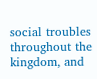social troubles throughout the kingdom, and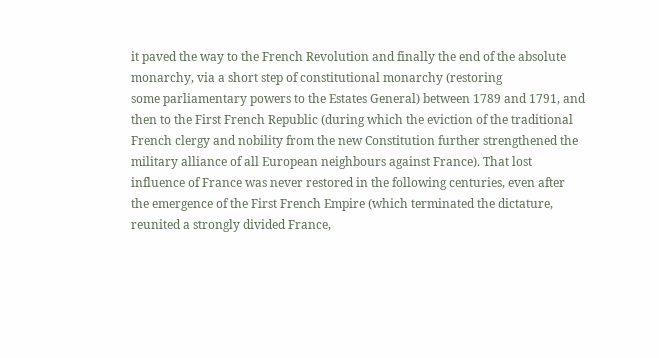it paved the way to the French Revolution and finally the end of the absolute monarchy, via a short step of constitutional monarchy (restoring
some parliamentary powers to the Estates General) between 1789 and 1791, and then to the First French Republic (during which the eviction of the traditional French clergy and nobility from the new Constitution further strengthened the military alliance of all European neighbours against France). That lost influence of France was never restored in the following centuries, even after
the emergence of the First French Empire (which terminated the dictature, reunited a strongly divided France,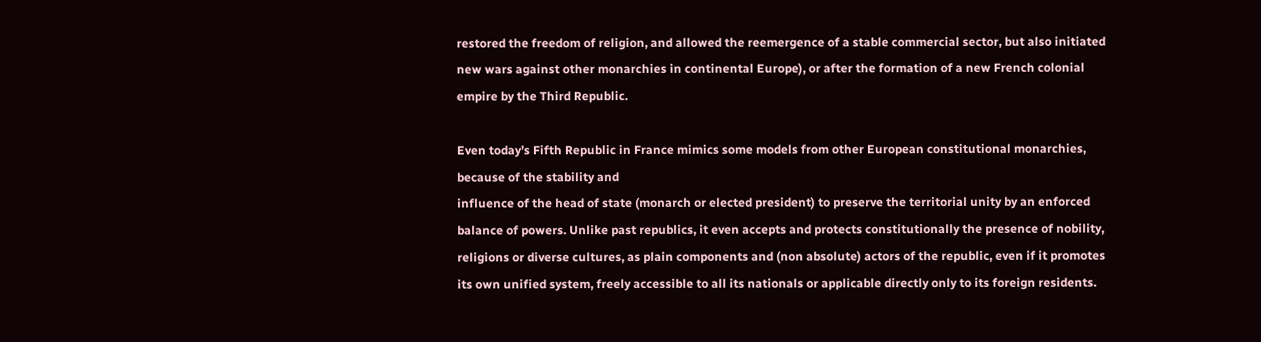restored the freedom of religion, and allowed the reemergence of a stable commercial sector, but also initiated new wars against other monarchies in continental Europe), or after the formation of a new French colonial empire by the Third Republic.

Even today’s Fifth Republic in France mimics some models from other European constitutional monarchies, because of the stability and
influence of the head of state (monarch or elected president) to preserve the territorial unity by an enforced balance of powers. Unlike past republics, it even accepts and protects constitutionally the presence of nobility, religions or diverse cultures, as plain components and (non absolute) actors of the republic, even if it promotes its own unified system, freely accessible to all its nationals or applicable directly only to its foreign residents.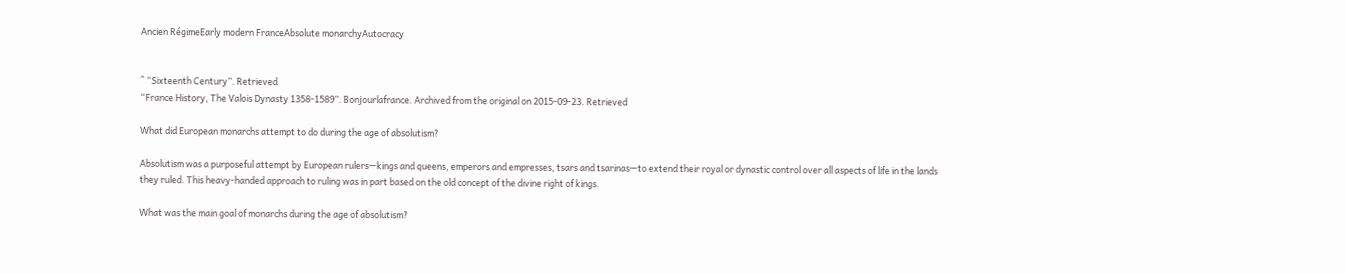Ancien RégimeEarly modern FranceAbsolute monarchyAutocracy


^ “Sixteenth Century”. Retrieved
“France History, The Valois Dynasty 1358-1589”. Bonjourlafrance. Archived from the original on 2015-09-23. Retrieved

What did European monarchs attempt to do during the age of absolutism?

Absolutism was a purposeful attempt by European rulers—kings and queens, emperors and empresses, tsars and tsarinas—to extend their royal or dynastic control over all aspects of life in the lands they ruled. This heavy-handed approach to ruling was in part based on the old concept of the divine right of kings.

What was the main goal of monarchs during the age of absolutism?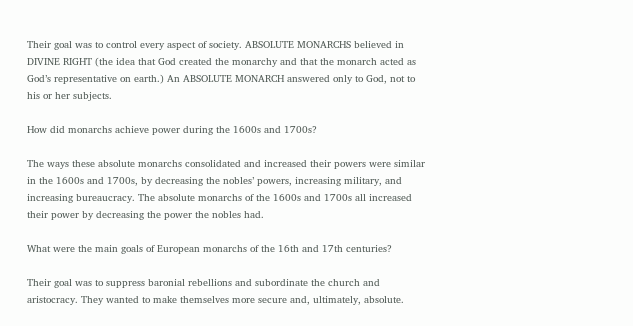Their goal was to control every aspect of society. ABSOLUTE MONARCHS believed in DIVINE RIGHT (the idea that God created the monarchy and that the monarch acted as God’s representative on earth.) An ABSOLUTE MONARCH answered only to God, not to his or her subjects.

How did monarchs achieve power during the 1600s and 1700s?

The ways these absolute monarchs consolidated and increased their powers were similar in the 1600s and 1700s, by decreasing the nobles’ powers, increasing military, and increasing bureaucracy. The absolute monarchs of the 1600s and 1700s all increased their power by decreasing the power the nobles had.

What were the main goals of European monarchs of the 16th and 17th centuries?

Their goal was to suppress baronial rebellions and subordinate the church and aristocracy. They wanted to make themselves more secure and, ultimately, absolute.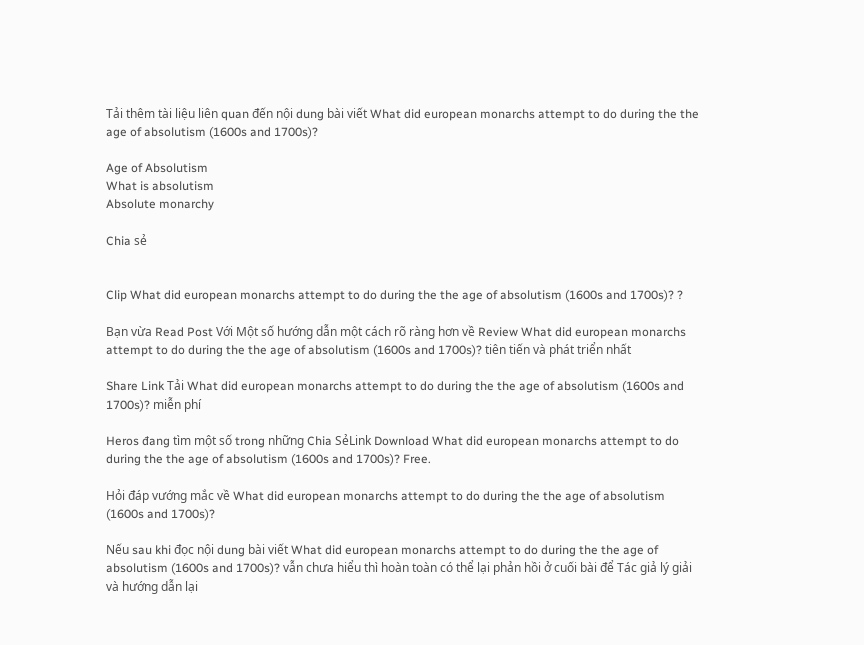Tải thêm tài liệu liên quan đến nội dung bài viết What did european monarchs attempt to do during the the age of absolutism (1600s and 1700s)?

Age of Absolutism
What is absolutism
Absolute monarchy

Chia sẻ


Clip What did european monarchs attempt to do during the the age of absolutism (1600s and 1700s)? ?

Bạn vừa Read Post Với Một số hướng dẫn một cách rõ ràng hơn về Review What did european monarchs attempt to do during the the age of absolutism (1600s and 1700s)? tiên tiến và phát triển nhất

Share Link Tải What did european monarchs attempt to do during the the age of absolutism (1600s and 1700s)? miễn phí

Heros đang tìm một số trong những Chia SẻLink Download What did european monarchs attempt to do during the the age of absolutism (1600s and 1700s)? Free.

Hỏi đáp vướng mắc về What did european monarchs attempt to do during the the age of absolutism (1600s and 1700s)?

Nếu sau khi đọc nội dung bài viết What did european monarchs attempt to do during the the age of absolutism (1600s and 1700s)? vẫn chưa hiểu thì hoàn toàn có thể lại phản hồi ở cuối bài để Tác giả lý giải và hướng dẫn lại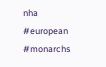nha
#european #monarchs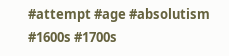#attempt #age #absolutism #1600s #1700s